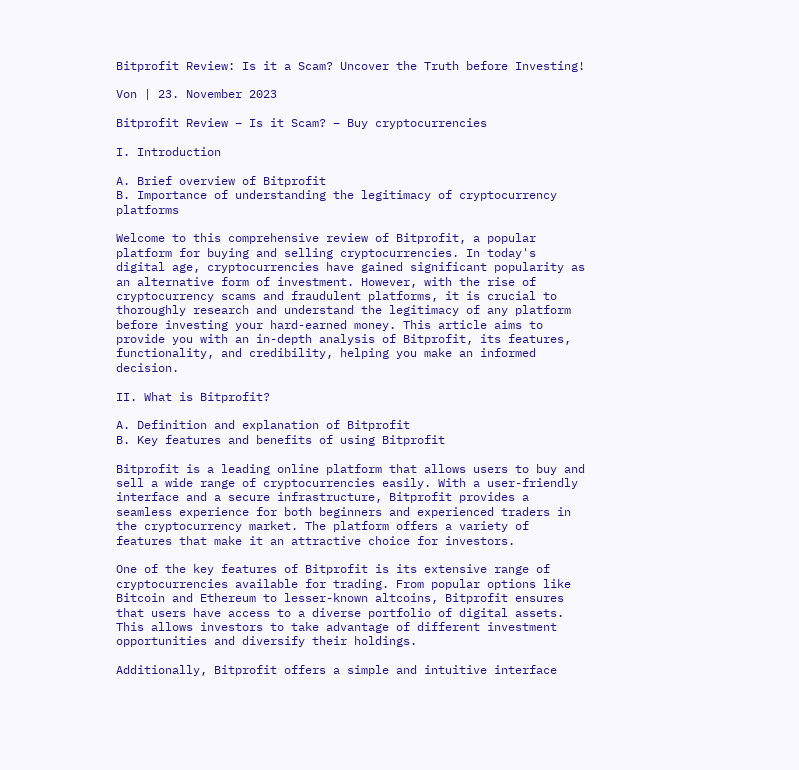Bitprofit Review: Is it a Scam? Uncover the Truth before Investing!

Von | 23. November 2023

Bitprofit Review – Is it Scam? – Buy cryptocurrencies

I. Introduction

A. Brief overview of Bitprofit
B. Importance of understanding the legitimacy of cryptocurrency platforms

Welcome to this comprehensive review of Bitprofit, a popular platform for buying and selling cryptocurrencies. In today's digital age, cryptocurrencies have gained significant popularity as an alternative form of investment. However, with the rise of cryptocurrency scams and fraudulent platforms, it is crucial to thoroughly research and understand the legitimacy of any platform before investing your hard-earned money. This article aims to provide you with an in-depth analysis of Bitprofit, its features, functionality, and credibility, helping you make an informed decision.

II. What is Bitprofit?

A. Definition and explanation of Bitprofit
B. Key features and benefits of using Bitprofit

Bitprofit is a leading online platform that allows users to buy and sell a wide range of cryptocurrencies easily. With a user-friendly interface and a secure infrastructure, Bitprofit provides a seamless experience for both beginners and experienced traders in the cryptocurrency market. The platform offers a variety of features that make it an attractive choice for investors.

One of the key features of Bitprofit is its extensive range of cryptocurrencies available for trading. From popular options like Bitcoin and Ethereum to lesser-known altcoins, Bitprofit ensures that users have access to a diverse portfolio of digital assets. This allows investors to take advantage of different investment opportunities and diversify their holdings.

Additionally, Bitprofit offers a simple and intuitive interface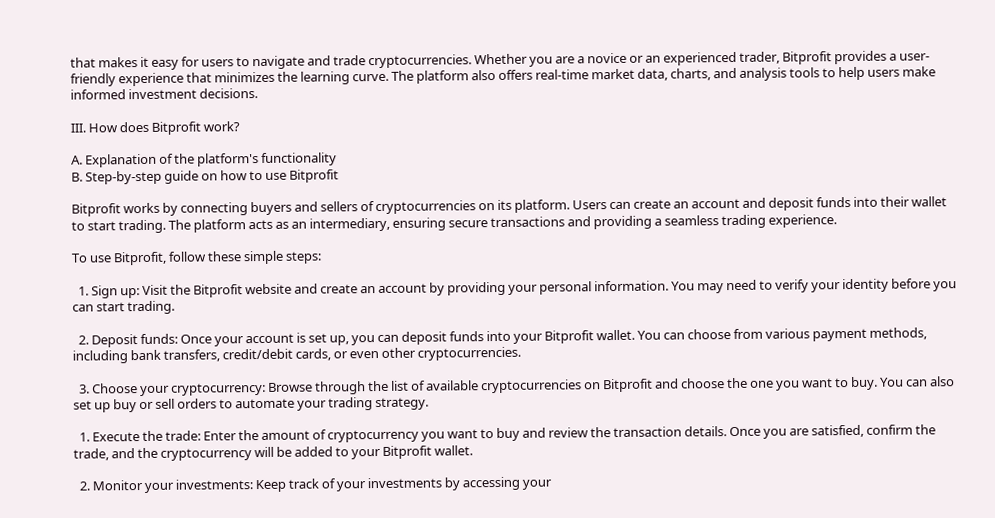that makes it easy for users to navigate and trade cryptocurrencies. Whether you are a novice or an experienced trader, Bitprofit provides a user-friendly experience that minimizes the learning curve. The platform also offers real-time market data, charts, and analysis tools to help users make informed investment decisions.

III. How does Bitprofit work?

A. Explanation of the platform's functionality
B. Step-by-step guide on how to use Bitprofit

Bitprofit works by connecting buyers and sellers of cryptocurrencies on its platform. Users can create an account and deposit funds into their wallet to start trading. The platform acts as an intermediary, ensuring secure transactions and providing a seamless trading experience.

To use Bitprofit, follow these simple steps:

  1. Sign up: Visit the Bitprofit website and create an account by providing your personal information. You may need to verify your identity before you can start trading.

  2. Deposit funds: Once your account is set up, you can deposit funds into your Bitprofit wallet. You can choose from various payment methods, including bank transfers, credit/debit cards, or even other cryptocurrencies.

  3. Choose your cryptocurrency: Browse through the list of available cryptocurrencies on Bitprofit and choose the one you want to buy. You can also set up buy or sell orders to automate your trading strategy.

  1. Execute the trade: Enter the amount of cryptocurrency you want to buy and review the transaction details. Once you are satisfied, confirm the trade, and the cryptocurrency will be added to your Bitprofit wallet.

  2. Monitor your investments: Keep track of your investments by accessing your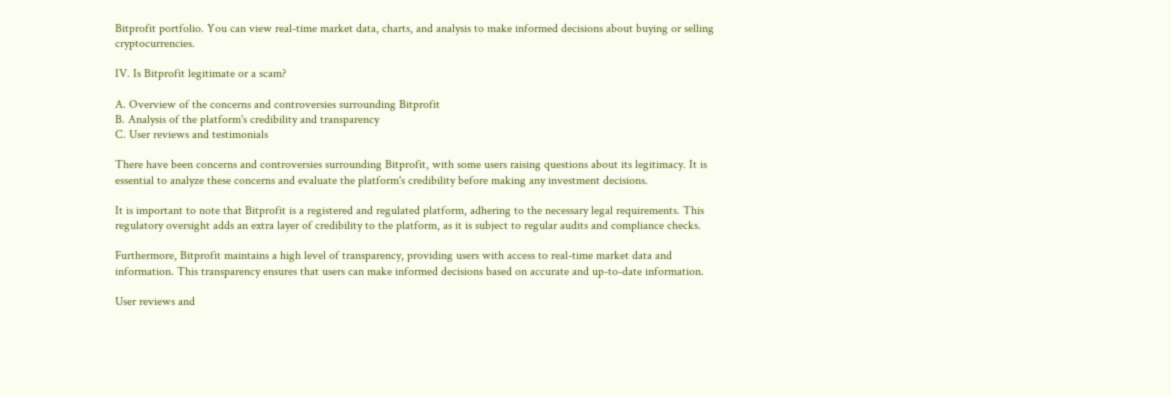Bitprofit portfolio. You can view real-time market data, charts, and analysis to make informed decisions about buying or selling cryptocurrencies.

IV. Is Bitprofit legitimate or a scam?

A. Overview of the concerns and controversies surrounding Bitprofit
B. Analysis of the platform's credibility and transparency
C. User reviews and testimonials

There have been concerns and controversies surrounding Bitprofit, with some users raising questions about its legitimacy. It is essential to analyze these concerns and evaluate the platform's credibility before making any investment decisions.

It is important to note that Bitprofit is a registered and regulated platform, adhering to the necessary legal requirements. This regulatory oversight adds an extra layer of credibility to the platform, as it is subject to regular audits and compliance checks.

Furthermore, Bitprofit maintains a high level of transparency, providing users with access to real-time market data and information. This transparency ensures that users can make informed decisions based on accurate and up-to-date information.

User reviews and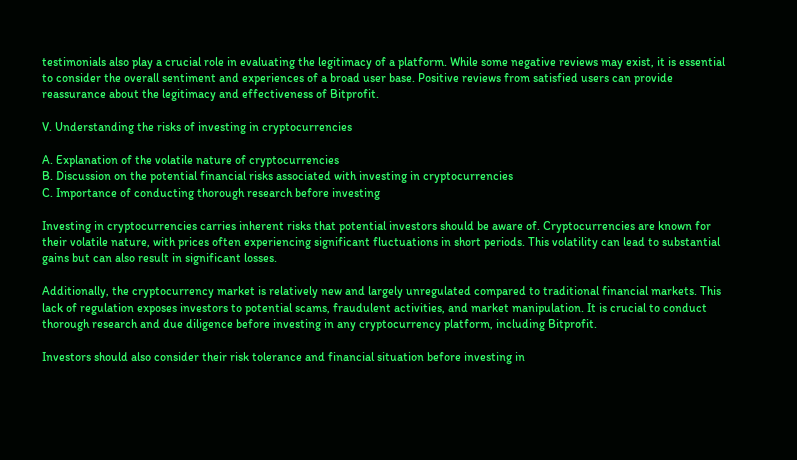testimonials also play a crucial role in evaluating the legitimacy of a platform. While some negative reviews may exist, it is essential to consider the overall sentiment and experiences of a broad user base. Positive reviews from satisfied users can provide reassurance about the legitimacy and effectiveness of Bitprofit.

V. Understanding the risks of investing in cryptocurrencies

A. Explanation of the volatile nature of cryptocurrencies
B. Discussion on the potential financial risks associated with investing in cryptocurrencies
C. Importance of conducting thorough research before investing

Investing in cryptocurrencies carries inherent risks that potential investors should be aware of. Cryptocurrencies are known for their volatile nature, with prices often experiencing significant fluctuations in short periods. This volatility can lead to substantial gains but can also result in significant losses.

Additionally, the cryptocurrency market is relatively new and largely unregulated compared to traditional financial markets. This lack of regulation exposes investors to potential scams, fraudulent activities, and market manipulation. It is crucial to conduct thorough research and due diligence before investing in any cryptocurrency platform, including Bitprofit.

Investors should also consider their risk tolerance and financial situation before investing in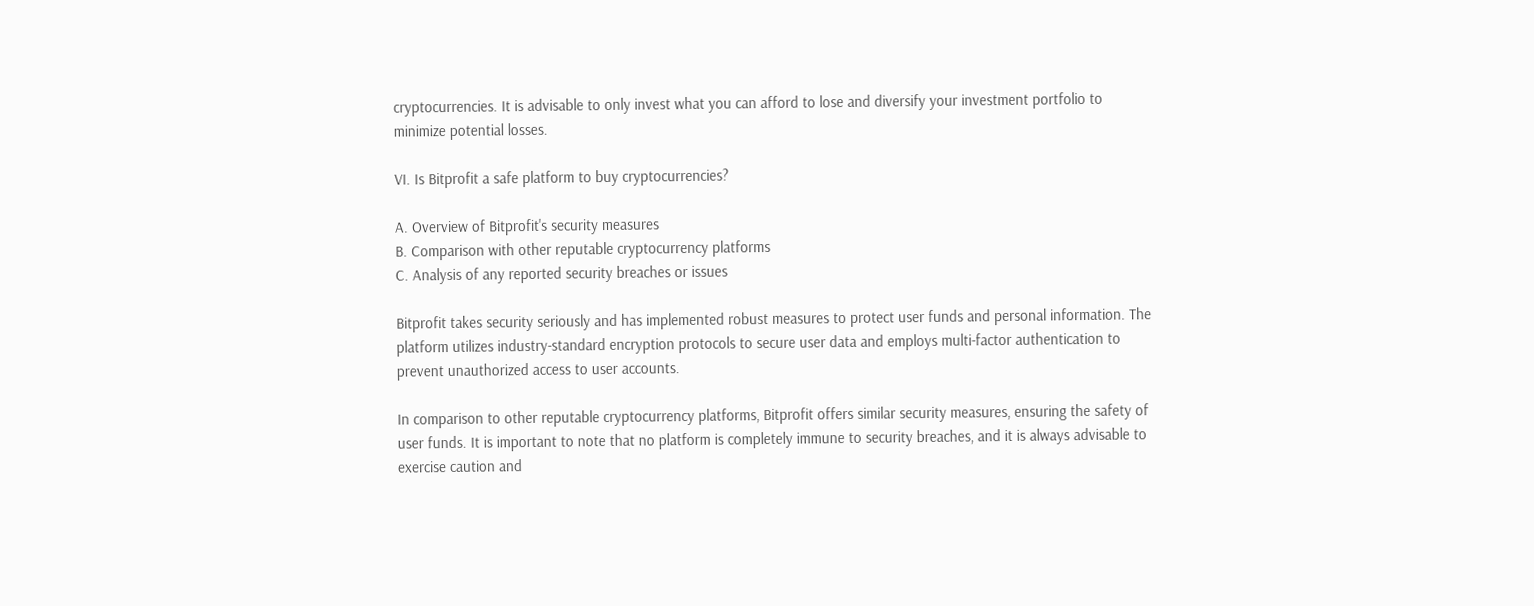cryptocurrencies. It is advisable to only invest what you can afford to lose and diversify your investment portfolio to minimize potential losses.

VI. Is Bitprofit a safe platform to buy cryptocurrencies?

A. Overview of Bitprofit's security measures
B. Comparison with other reputable cryptocurrency platforms
C. Analysis of any reported security breaches or issues

Bitprofit takes security seriously and has implemented robust measures to protect user funds and personal information. The platform utilizes industry-standard encryption protocols to secure user data and employs multi-factor authentication to prevent unauthorized access to user accounts.

In comparison to other reputable cryptocurrency platforms, Bitprofit offers similar security measures, ensuring the safety of user funds. It is important to note that no platform is completely immune to security breaches, and it is always advisable to exercise caution and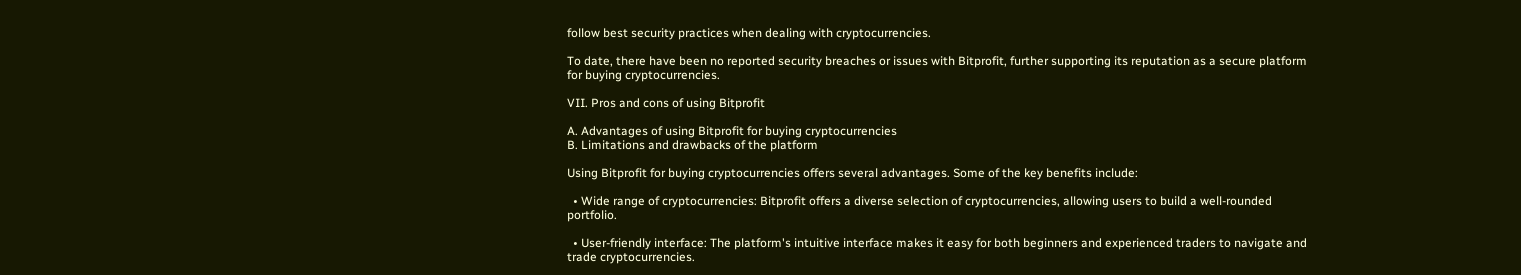follow best security practices when dealing with cryptocurrencies.

To date, there have been no reported security breaches or issues with Bitprofit, further supporting its reputation as a secure platform for buying cryptocurrencies.

VII. Pros and cons of using Bitprofit

A. Advantages of using Bitprofit for buying cryptocurrencies
B. Limitations and drawbacks of the platform

Using Bitprofit for buying cryptocurrencies offers several advantages. Some of the key benefits include:

  • Wide range of cryptocurrencies: Bitprofit offers a diverse selection of cryptocurrencies, allowing users to build a well-rounded portfolio.

  • User-friendly interface: The platform's intuitive interface makes it easy for both beginners and experienced traders to navigate and trade cryptocurrencies.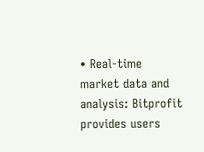• Real-time market data and analysis: Bitprofit provides users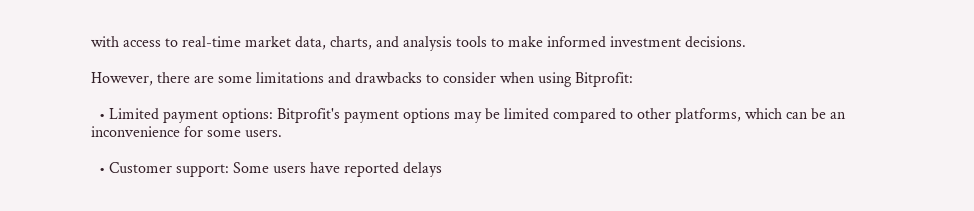with access to real-time market data, charts, and analysis tools to make informed investment decisions.

However, there are some limitations and drawbacks to consider when using Bitprofit:

  • Limited payment options: Bitprofit's payment options may be limited compared to other platforms, which can be an inconvenience for some users.

  • Customer support: Some users have reported delays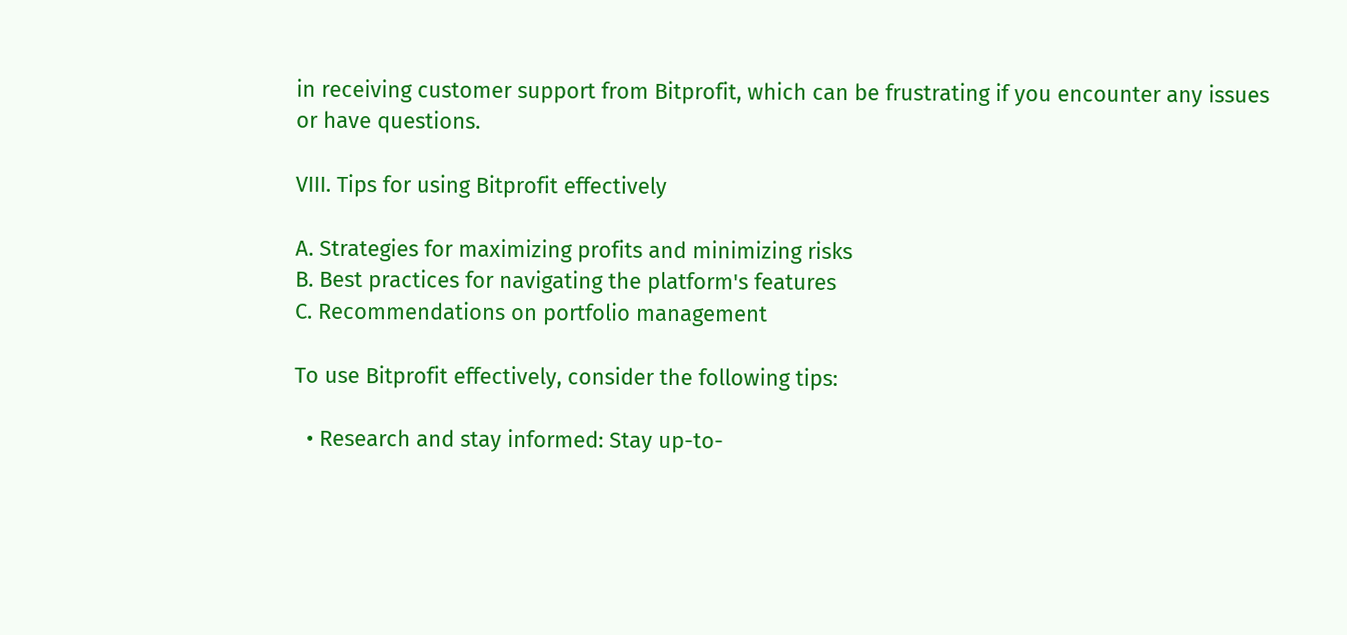in receiving customer support from Bitprofit, which can be frustrating if you encounter any issues or have questions.

VIII. Tips for using Bitprofit effectively

A. Strategies for maximizing profits and minimizing risks
B. Best practices for navigating the platform's features
C. Recommendations on portfolio management

To use Bitprofit effectively, consider the following tips:

  • Research and stay informed: Stay up-to-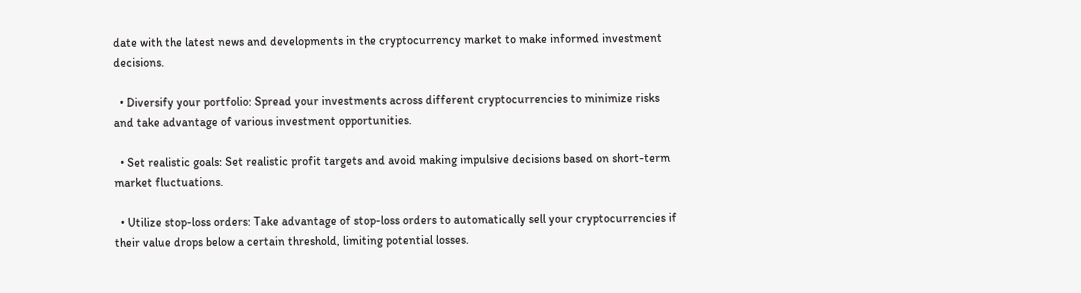date with the latest news and developments in the cryptocurrency market to make informed investment decisions.

  • Diversify your portfolio: Spread your investments across different cryptocurrencies to minimize risks and take advantage of various investment opportunities.

  • Set realistic goals: Set realistic profit targets and avoid making impulsive decisions based on short-term market fluctuations.

  • Utilize stop-loss orders: Take advantage of stop-loss orders to automatically sell your cryptocurrencies if their value drops below a certain threshold, limiting potential losses.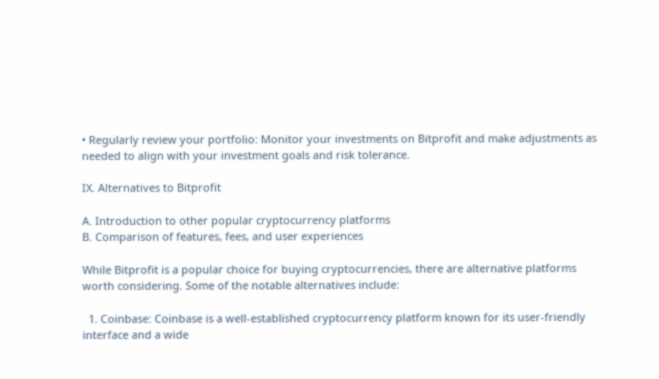• Regularly review your portfolio: Monitor your investments on Bitprofit and make adjustments as needed to align with your investment goals and risk tolerance.

IX. Alternatives to Bitprofit

A. Introduction to other popular cryptocurrency platforms
B. Comparison of features, fees, and user experiences

While Bitprofit is a popular choice for buying cryptocurrencies, there are alternative platforms worth considering. Some of the notable alternatives include:

  1. Coinbase: Coinbase is a well-established cryptocurrency platform known for its user-friendly interface and a wide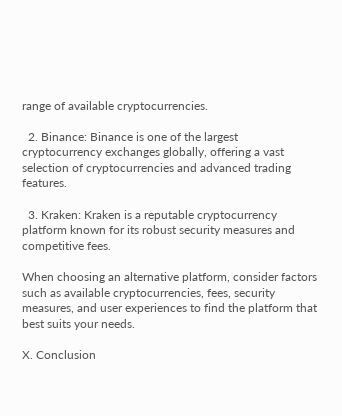range of available cryptocurrencies.

  2. Binance: Binance is one of the largest cryptocurrency exchanges globally, offering a vast selection of cryptocurrencies and advanced trading features.

  3. Kraken: Kraken is a reputable cryptocurrency platform known for its robust security measures and competitive fees.

When choosing an alternative platform, consider factors such as available cryptocurrencies, fees, security measures, and user experiences to find the platform that best suits your needs.

X. Conclusion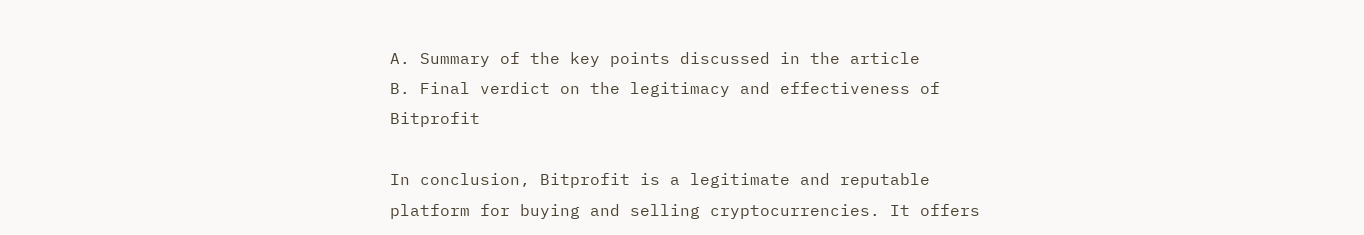A. Summary of the key points discussed in the article
B. Final verdict on the legitimacy and effectiveness of Bitprofit

In conclusion, Bitprofit is a legitimate and reputable platform for buying and selling cryptocurrencies. It offers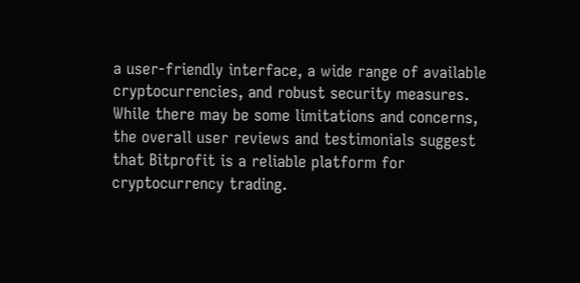a user-friendly interface, a wide range of available cryptocurrencies, and robust security measures. While there may be some limitations and concerns, the overall user reviews and testimonials suggest that Bitprofit is a reliable platform for cryptocurrency trading.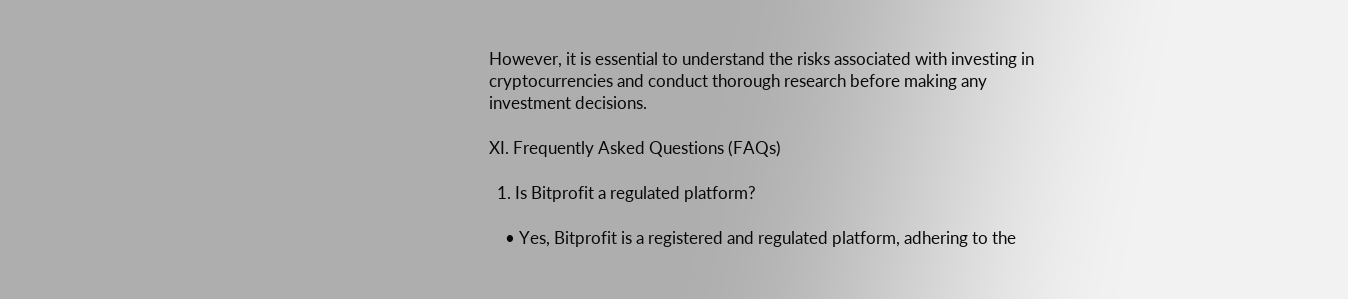However, it is essential to understand the risks associated with investing in cryptocurrencies and conduct thorough research before making any investment decisions.

XI. Frequently Asked Questions (FAQs)

  1. Is Bitprofit a regulated platform?

    • Yes, Bitprofit is a registered and regulated platform, adhering to the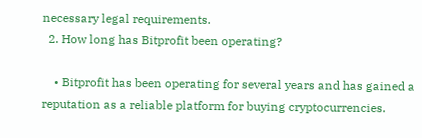necessary legal requirements.
  2. How long has Bitprofit been operating?

    • Bitprofit has been operating for several years and has gained a reputation as a reliable platform for buying cryptocurrencies.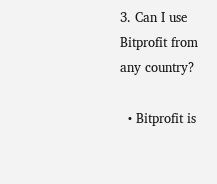3. Can I use Bitprofit from any country?

  • Bitprofit is